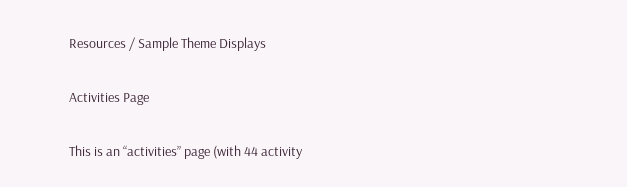Resources / Sample Theme Displays

Activities Page

This is an “activities” page (with 44 activity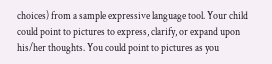choices) from a sample expressive language tool. Your child could point to pictures to express, clarify, or expand upon his/her thoughts. You could point to pictures as you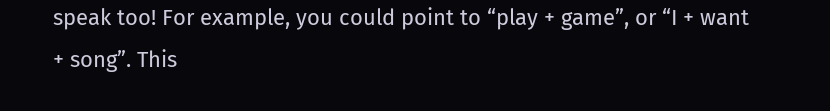speak too! For example, you could point to “play + game”, or “I + want + song”. This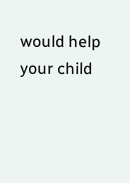would help your child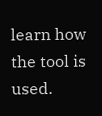learn how the tool is used.